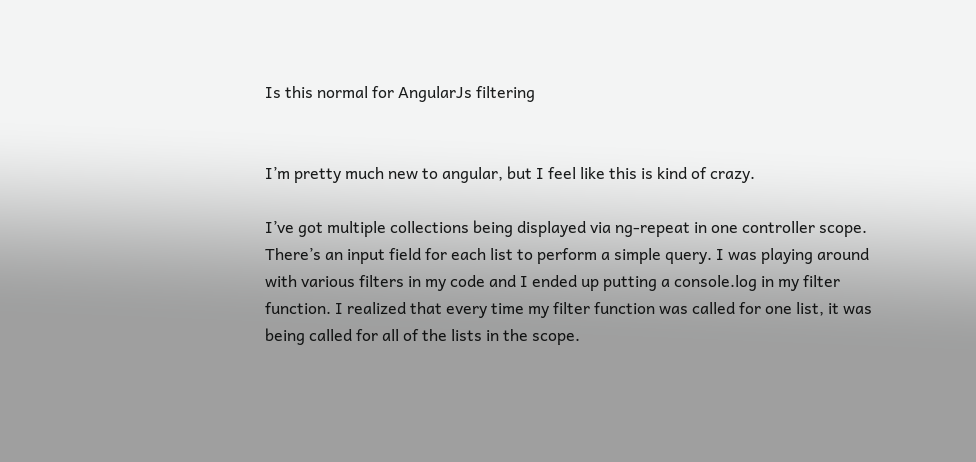Is this normal for AngularJs filtering


I’m pretty much new to angular, but I feel like this is kind of crazy.

I’ve got multiple collections being displayed via ng-repeat in one controller scope. There’s an input field for each list to perform a simple query. I was playing around with various filters in my code and I ended up putting a console.log in my filter function. I realized that every time my filter function was called for one list, it was being called for all of the lists in the scope.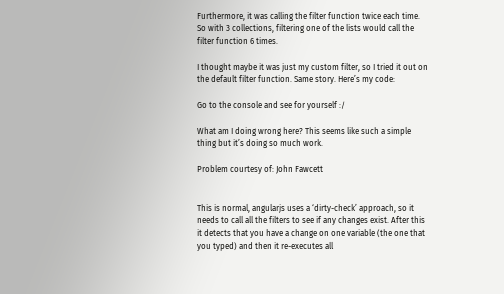Furthermore, it was calling the filter function twice each time. So with 3 collections, filtering one of the lists would call the filter function 6 times.

I thought maybe it was just my custom filter, so I tried it out on the default filter function. Same story. Here’s my code:

Go to the console and see for yourself :/

What am I doing wrong here? This seems like such a simple thing but it’s doing so much work.

Problem courtesy of: John Fawcett


This is normal, angularjs uses a ‘dirty-check’ approach, so it needs to call all the filters to see if any changes exist. After this it detects that you have a change on one variable (the one that you typed) and then it re-executes all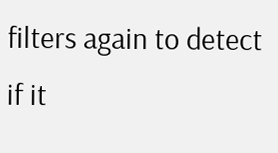filters again to detect if it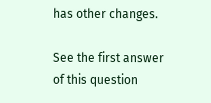has other changes.

See the first answer of this question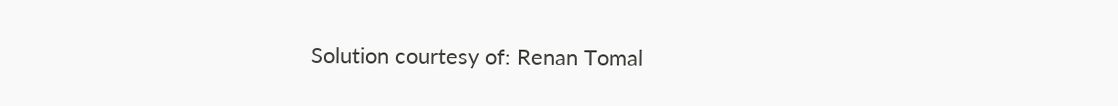Solution courtesy of: Renan Tomal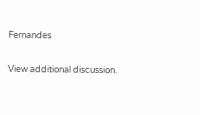Fernandes

View additional discussion.